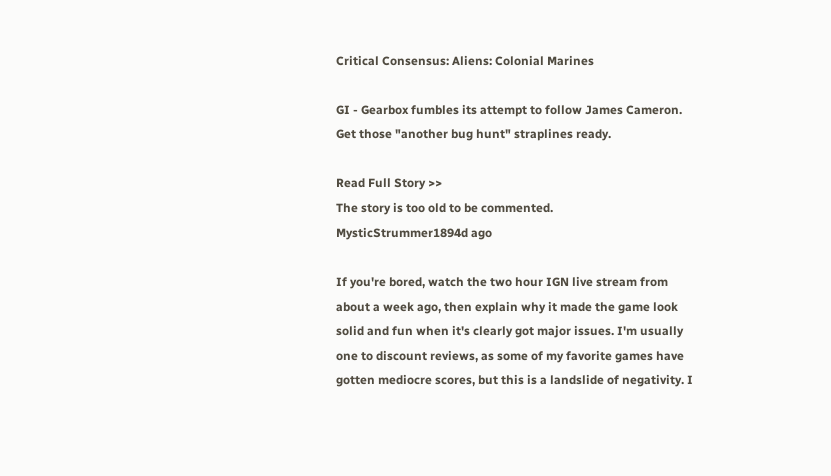Critical Consensus: Aliens: Colonial Marines

GI - Gearbox fumbles its attempt to follow James Cameron. Get those "another bug hunt" straplines ready.

Read Full Story >>
The story is too old to be commented.
MysticStrummer1894d ago

If you're bored, watch the two hour IGN live stream from about a week ago, then explain why it made the game look solid and fun when it's clearly got major issues. I'm usually one to discount reviews, as some of my favorite games have gotten mediocre scores, but this is a landslide of negativity. I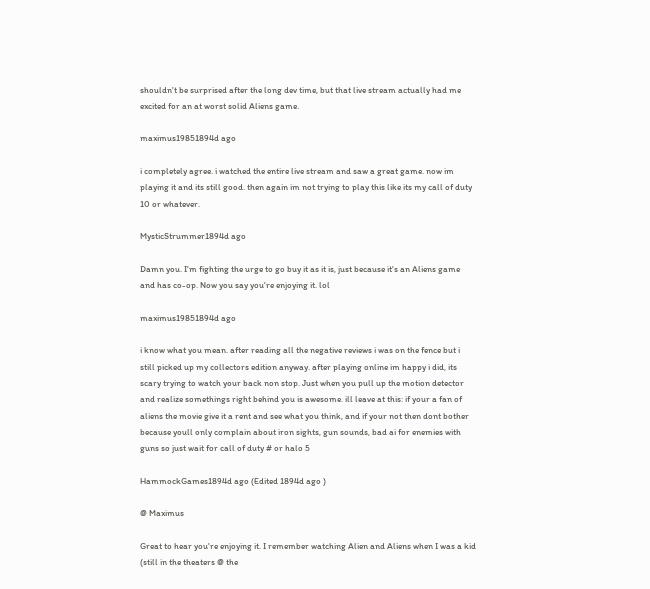shouldn't be surprised after the long dev time, but that live stream actually had me excited for an at worst solid Aliens game.

maximus19851894d ago

i completely agree. i watched the entire live stream and saw a great game. now im playing it and its still good. then again im not trying to play this like its my call of duty 10 or whatever.

MysticStrummer1894d ago

Damn you. I'm fighting the urge to go buy it as it is, just because it's an Aliens game and has co-op. Now you say you're enjoying it. lol

maximus19851894d ago

i know what you mean. after reading all the negative reviews i was on the fence but i still picked up my collectors edition anyway. after playing online im happy i did, its scary trying to watch your back non stop. Just when you pull up the motion detector and realize somethings right behind you is awesome. ill leave at this: if your a fan of aliens the movie give it a rent and see what you think, and if your not then dont bother because youll only complain about iron sights, gun sounds, bad ai for enemies with guns so just wait for call of duty # or halo 5

HammockGames1894d ago (Edited 1894d ago )

@ Maximus

Great to hear you're enjoying it. I remember watching Alien and Aliens when I was a kid (still in the theaters @ the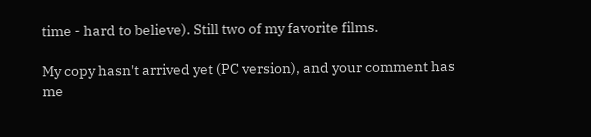time - hard to believe). Still two of my favorite films.

My copy hasn't arrived yet (PC version), and your comment has me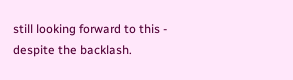still looking forward to this - despite the backlash.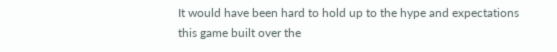It would have been hard to hold up to the hype and expectations this game built over the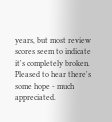years, but most review scores seem to indicate it's completely broken. Pleased to hear there's some hope - much appreciated.